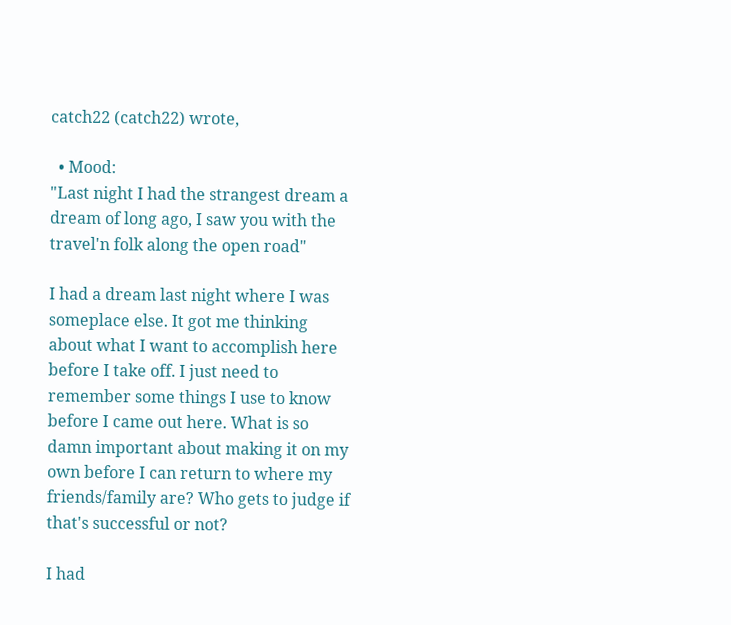catch22 (catch22) wrote,

  • Mood:
"Last night I had the strangest dream a dream of long ago, I saw you with the travel'n folk along the open road"

I had a dream last night where I was someplace else. It got me thinking about what I want to accomplish here before I take off. I just need to remember some things I use to know before I came out here. What is so damn important about making it on my own before I can return to where my friends/family are? Who gets to judge if that's successful or not?

I had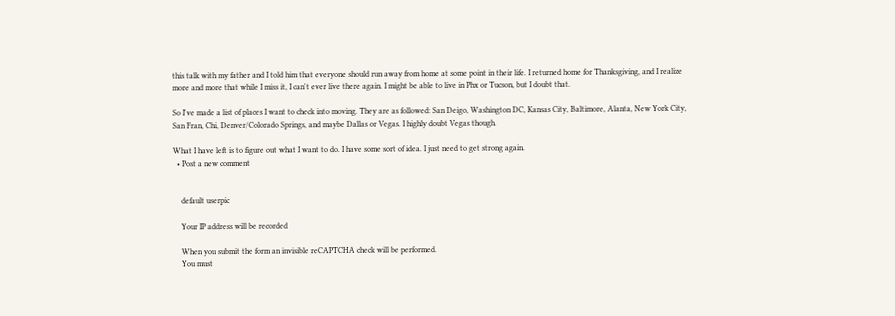this talk with my father and I told him that everyone should run away from home at some point in their life. I returned home for Thanksgiving, and I realize more and more that while I miss it, I can't ever live there again. I might be able to live in Phx or Tucson, but I doubt that.

So I've made a list of places I want to check into moving. They are as followed: San Deigo, Washington DC, Kansas City, Baltimore, Alanta, New York City, San Fran, Chi, Denver/Colorado Springs, and maybe Dallas or Vegas. I highly doubt Vegas though.

What I have left is to figure out what I want to do. I have some sort of idea. I just need to get strong again.
  • Post a new comment


    default userpic

    Your IP address will be recorded

    When you submit the form an invisible reCAPTCHA check will be performed.
    You must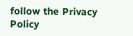follow the Privacy Policy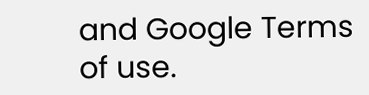and Google Terms of use.